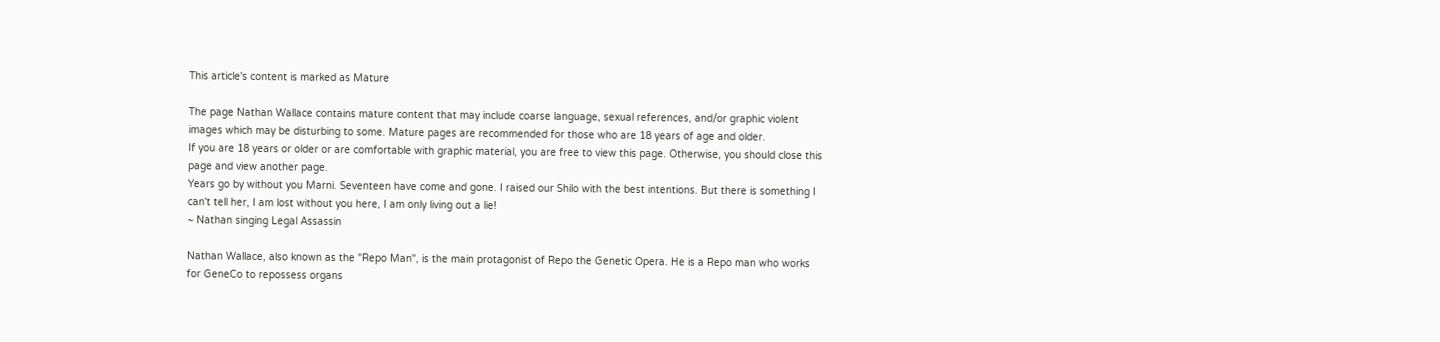This article's content is marked as Mature

The page Nathan Wallace contains mature content that may include coarse language, sexual references, and/or graphic violent images which may be disturbing to some. Mature pages are recommended for those who are 18 years of age and older.
If you are 18 years or older or are comfortable with graphic material, you are free to view this page. Otherwise, you should close this page and view another page.
Years go by without you Marni. Seventeen have come and gone. I raised our Shilo with the best intentions. But there is something I can't tell her, I am lost without you here, I am only living out a lie!
~ Nathan singing Legal Assassin

Nathan Wallace, also known as the "Repo Man", is the main protagonist of Repo the Genetic Opera. He is a Repo man who works for GeneCo to repossess organs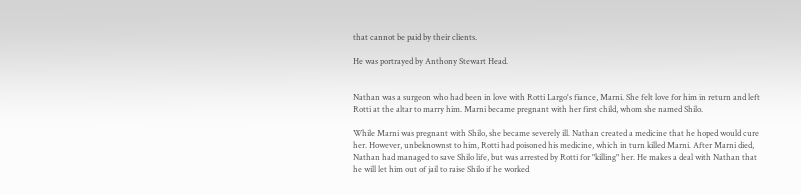that cannot be paid by their clients.

He was portrayed by Anthony Stewart Head.


Nathan was a surgeon who had been in love with Rotti Largo's fiance, Marni. She felt love for him in return and left Rotti at the altar to marry him. Marni became pregnant with her first child, whom she named Shilo.

While Marni was pregnant with Shilo, she became severely ill. Nathan created a medicine that he hoped would cure her. However, unbeknownst to him, Rotti had poisoned his medicine, which in turn killed Marni. After Marni died, Nathan had managed to save Shilo life, but was arrested by Rotti for "killing" her. He makes a deal with Nathan that he will let him out of jail to raise Shilo if he worked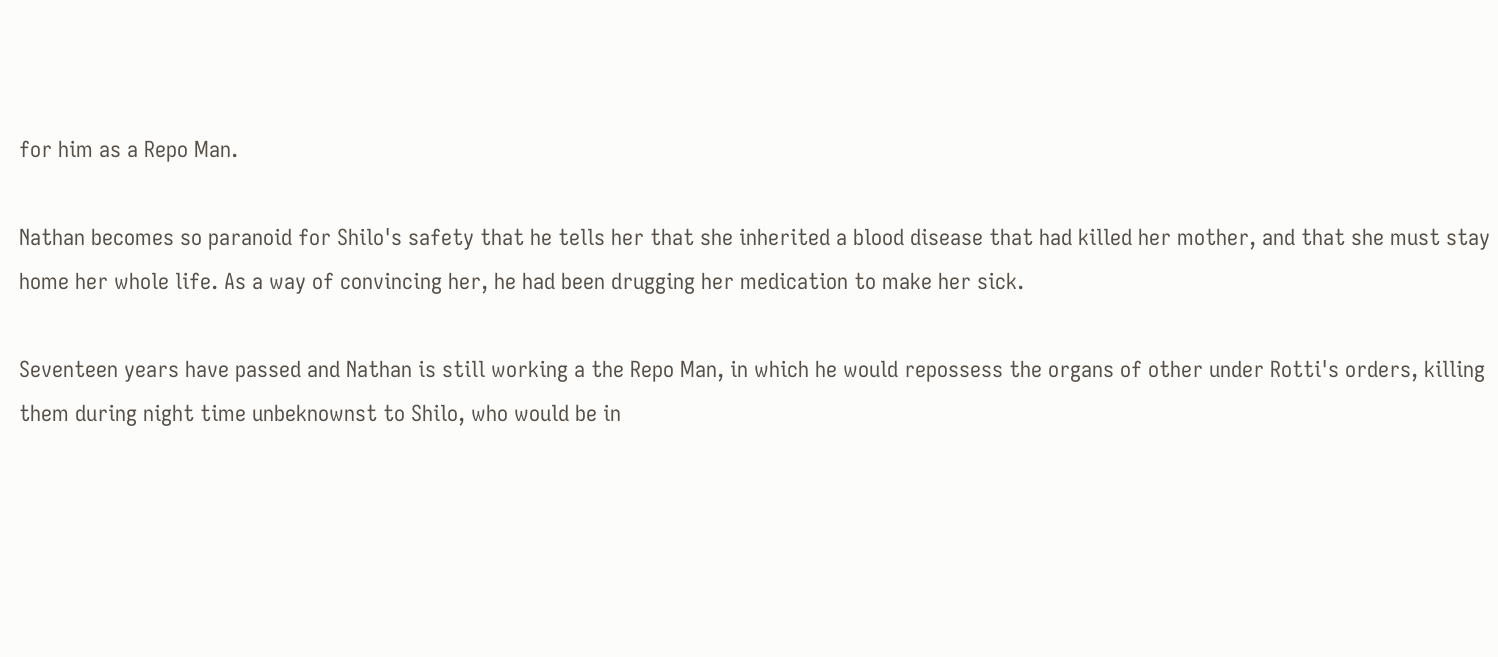for him as a Repo Man.

Nathan becomes so paranoid for Shilo's safety that he tells her that she inherited a blood disease that had killed her mother, and that she must stay home her whole life. As a way of convincing her, he had been drugging her medication to make her sick.

Seventeen years have passed and Nathan is still working a the Repo Man, in which he would repossess the organs of other under Rotti's orders, killing them during night time unbeknownst to Shilo, who would be in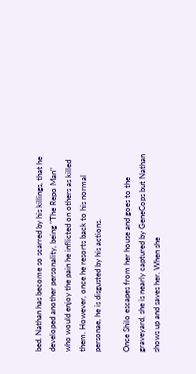bed. Nathan has become so scarred by his killings, that he developed another personality, being "The Repo Man" who would enjoy the pain he inflicted on others as killed them. However, once he resorts back to his normal personae, he is disgusted by his actions.

Once Shilo escapes from her house and goes to the graveyard, she is nearly captured by GeneCops but Nathan shows up and saves her. When she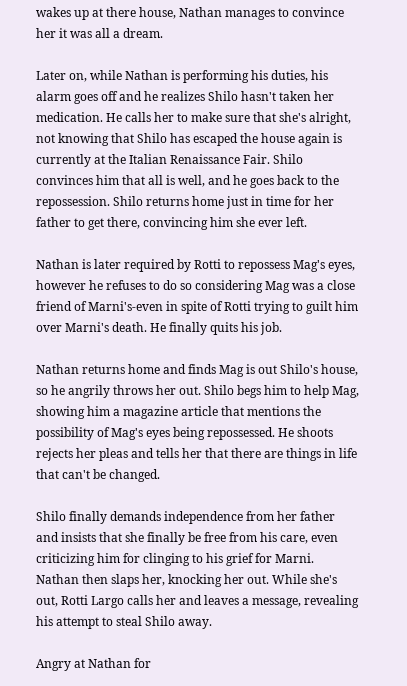wakes up at there house, Nathan manages to convince her it was all a dream.

Later on, while Nathan is performing his duties, his alarm goes off and he realizes Shilo hasn't taken her medication. He calls her to make sure that she's alright, not knowing that Shilo has escaped the house again is currently at the Italian Renaissance Fair. Shilo convinces him that all is well, and he goes back to the repossession. Shilo returns home just in time for her father to get there, convincing him she ever left.

Nathan is later required by Rotti to repossess Mag's eyes, however he refuses to do so considering Mag was a close friend of Marni's-even in spite of Rotti trying to guilt him over Marni's death. He finally quits his job.

Nathan returns home and finds Mag is out Shilo's house, so he angrily throws her out. Shilo begs him to help Mag, showing him a magazine article that mentions the possibility of Mag's eyes being repossessed. He shoots rejects her pleas and tells her that there are things in life that can't be changed.

Shilo finally demands independence from her father and insists that she finally be free from his care, even criticizing him for clinging to his grief for Marni. Nathan then slaps her, knocking her out. While she's out, Rotti Largo calls her and leaves a message, revealing his attempt to steal Shilo away.

Angry at Nathan for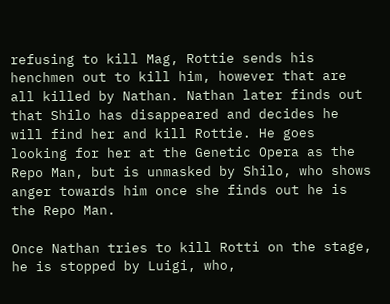refusing to kill Mag, Rottie sends his henchmen out to kill him, however that are all killed by Nathan. Nathan later finds out that Shilo has disappeared and decides he will find her and kill Rottie. He goes looking for her at the Genetic Opera as the Repo Man, but is unmasked by Shilo, who shows anger towards him once she finds out he is the Repo Man.

Once Nathan tries to kill Rotti on the stage, he is stopped by Luigi, who,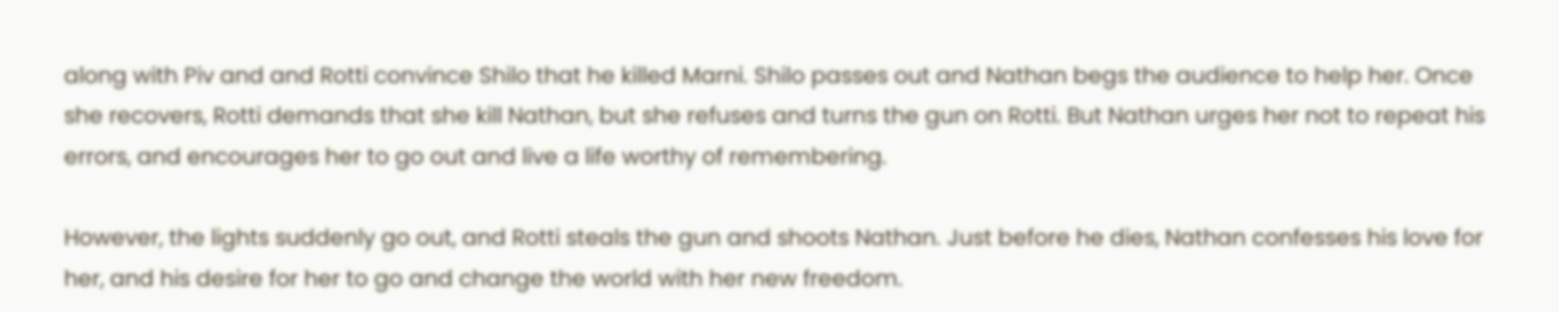along with Piv and and Rotti convince Shilo that he killed Marni. Shilo passes out and Nathan begs the audience to help her. Once she recovers, Rotti demands that she kill Nathan, but she refuses and turns the gun on Rotti. But Nathan urges her not to repeat his errors, and encourages her to go out and live a life worthy of remembering.

However, the lights suddenly go out, and Rotti steals the gun and shoots Nathan. Just before he dies, Nathan confesses his love for her, and his desire for her to go and change the world with her new freedom.